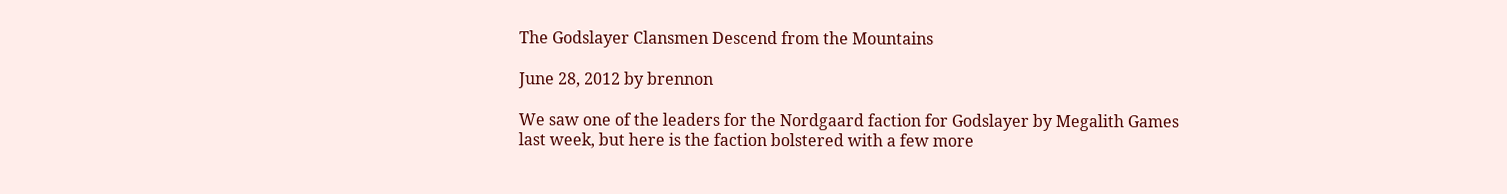The Godslayer Clansmen Descend from the Mountains

June 28, 2012 by brennon

We saw one of the leaders for the Nordgaard faction for Godslayer by Megalith Games last week, but here is the faction bolstered with a few more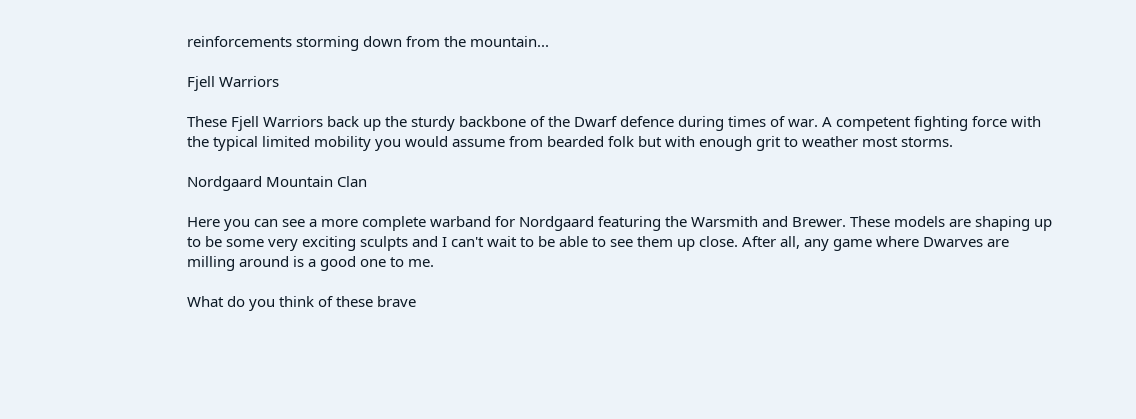reinforcements storming down from the mountain...

Fjell Warriors

These Fjell Warriors back up the sturdy backbone of the Dwarf defence during times of war. A competent fighting force with the typical limited mobility you would assume from bearded folk but with enough grit to weather most storms.

Nordgaard Mountain Clan

Here you can see a more complete warband for Nordgaard featuring the Warsmith and Brewer. These models are shaping up to be some very exciting sculpts and I can't wait to be able to see them up close. After all, any game where Dwarves are milling around is a good one to me.

What do you think of these brave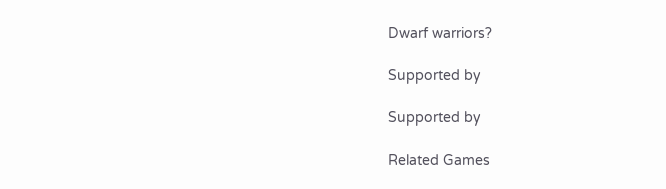Dwarf warriors?

Supported by

Supported by

Related Games